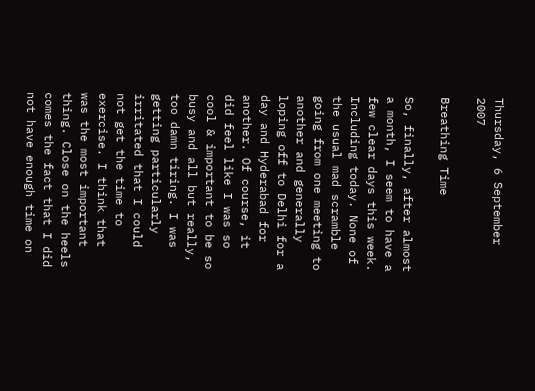Thursday, 6 September 2007

Breathing Time

So, finally, after almost a month, I seem to have a few clear days this week. Including today. None of the usual mad scramble going from one meeting to another and generally loping off to Delhi for a day and Hyderabad for another. Of course, it did feel like I was so cool & important to be so busy and all but really, too damn tiring. I was getting particularly irritated that I could not get the time to exercise. I think that was the most important thing. Close on the heels comes the fact that I did not have enough time on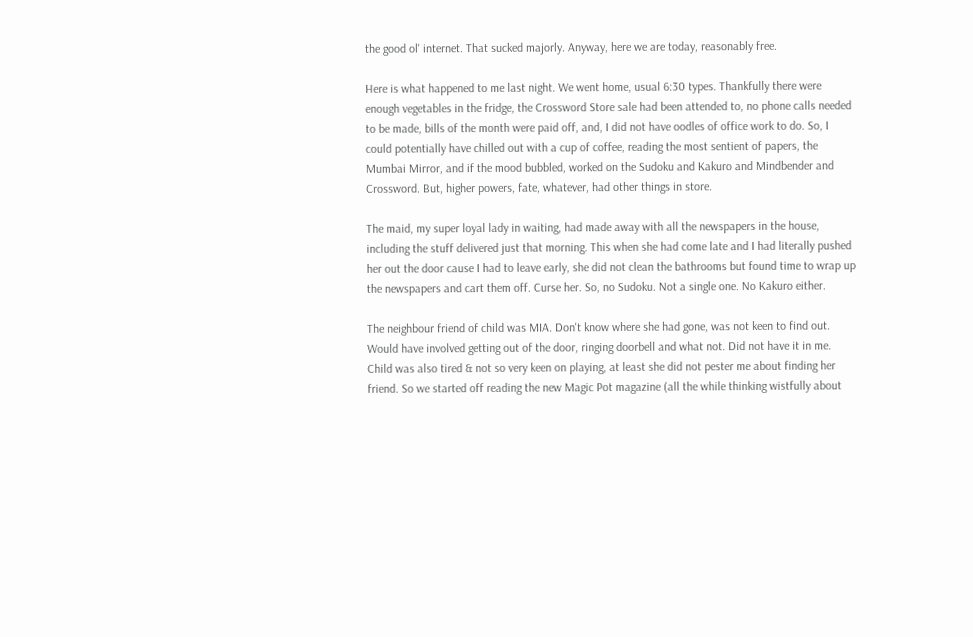the good ol' internet. That sucked majorly. Anyway, here we are today, reasonably free.

Here is what happened to me last night. We went home, usual 6:30 types. Thankfully there were enough vegetables in the fridge, the Crossword Store sale had been attended to, no phone calls needed to be made, bills of the month were paid off, and, I did not have oodles of office work to do. So, I could potentially have chilled out with a cup of coffee, reading the most sentient of papers, the Mumbai Mirror, and if the mood bubbled, worked on the Sudoku and Kakuro and Mindbender and Crossword. But, higher powers, fate, whatever, had other things in store.

The maid, my super loyal lady in waiting, had made away with all the newspapers in the house, including the stuff delivered just that morning. This when she had come late and I had literally pushed her out the door cause I had to leave early, she did not clean the bathrooms but found time to wrap up the newspapers and cart them off. Curse her. So, no Sudoku. Not a single one. No Kakuro either.

The neighbour friend of child was MIA. Don't know where she had gone, was not keen to find out. Would have involved getting out of the door, ringing doorbell and what not. Did not have it in me. Child was also tired & not so very keen on playing, at least she did not pester me about finding her friend. So we started off reading the new Magic Pot magazine (all the while thinking wistfully about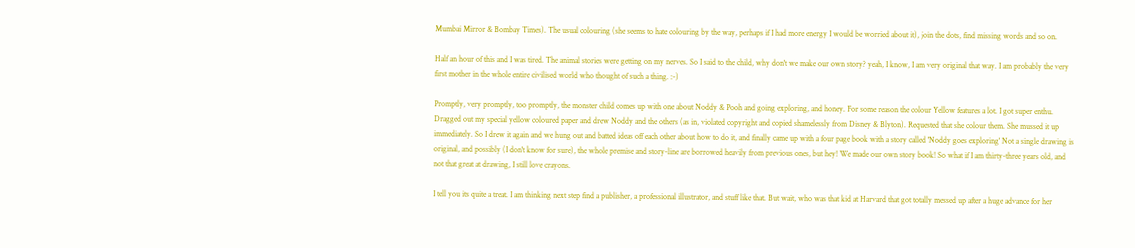Mumbai Mirror & Bombay Times). The usual colouring (she seems to hate colouring by the way, perhaps if I had more energy I would be worried about it), join the dots, find missing words and so on.

Half an hour of this and I was tired. The animal stories were getting on my nerves. So I said to the child, why don't we make our own story? yeah, I know, I am very original that way. I am probably the very first mother in the whole entire civilised world who thought of such a thing. :-)

Promptly, very promptly, too promptly, the monster child comes up with one about Noddy & Pooh and going exploring, and honey. For some reason the colour Yellow features a lot. I got super enthu. Dragged out my special yellow coloured paper and drew Noddy and the others (as in, violated copyright and copied shamelessly from Disney & Blyton). Requested that she colour them. She mussed it up immediately. So I drew it again and we hung out and batted ideas off each other about how to do it, and finally came up with a four page book with a story called 'Noddy goes exploring' Not a single drawing is original, and possibly (I don't know for sure), the whole premise and story-line are borrowed heavily from previous ones, but hey! We made our own story book! So what if I am thirty-three years old, and not that great at drawing, I still love crayons.

I tell you its quite a treat. I am thinking next step find a publisher, a professional illustrator, and stuff like that. But wait, who was that kid at Harvard that got totally messed up after a huge advance for her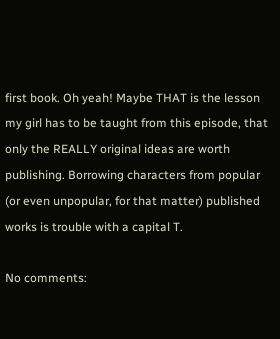first book. Oh yeah! Maybe THAT is the lesson my girl has to be taught from this episode, that only the REALLY original ideas are worth publishing. Borrowing characters from popular (or even unpopular, for that matter) published works is trouble with a capital T.

No comments: